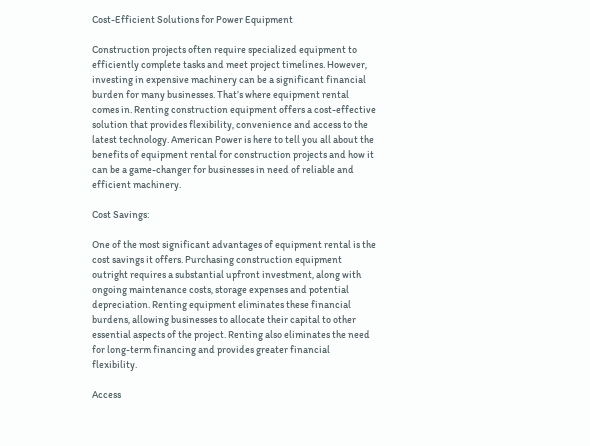Cost-Efficient Solutions for Power Equipment

Construction projects often require specialized equipment to efficiently complete tasks and meet project timelines. However, investing in expensive machinery can be a significant financial burden for many businesses. That’s where equipment rental comes in. Renting construction equipment offers a cost-effective solution that provides flexibility, convenience and access to the latest technology. American Power is here to tell you all about the benefits of equipment rental for construction projects and how it can be a game-changer for businesses in need of reliable and efficient machinery.

Cost Savings:

One of the most significant advantages of equipment rental is the cost savings it offers. Purchasing construction equipment outright requires a substantial upfront investment, along with ongoing maintenance costs, storage expenses and potential depreciation. Renting equipment eliminates these financial burdens, allowing businesses to allocate their capital to other essential aspects of the project. Renting also eliminates the need for long-term financing and provides greater financial flexibility.

Access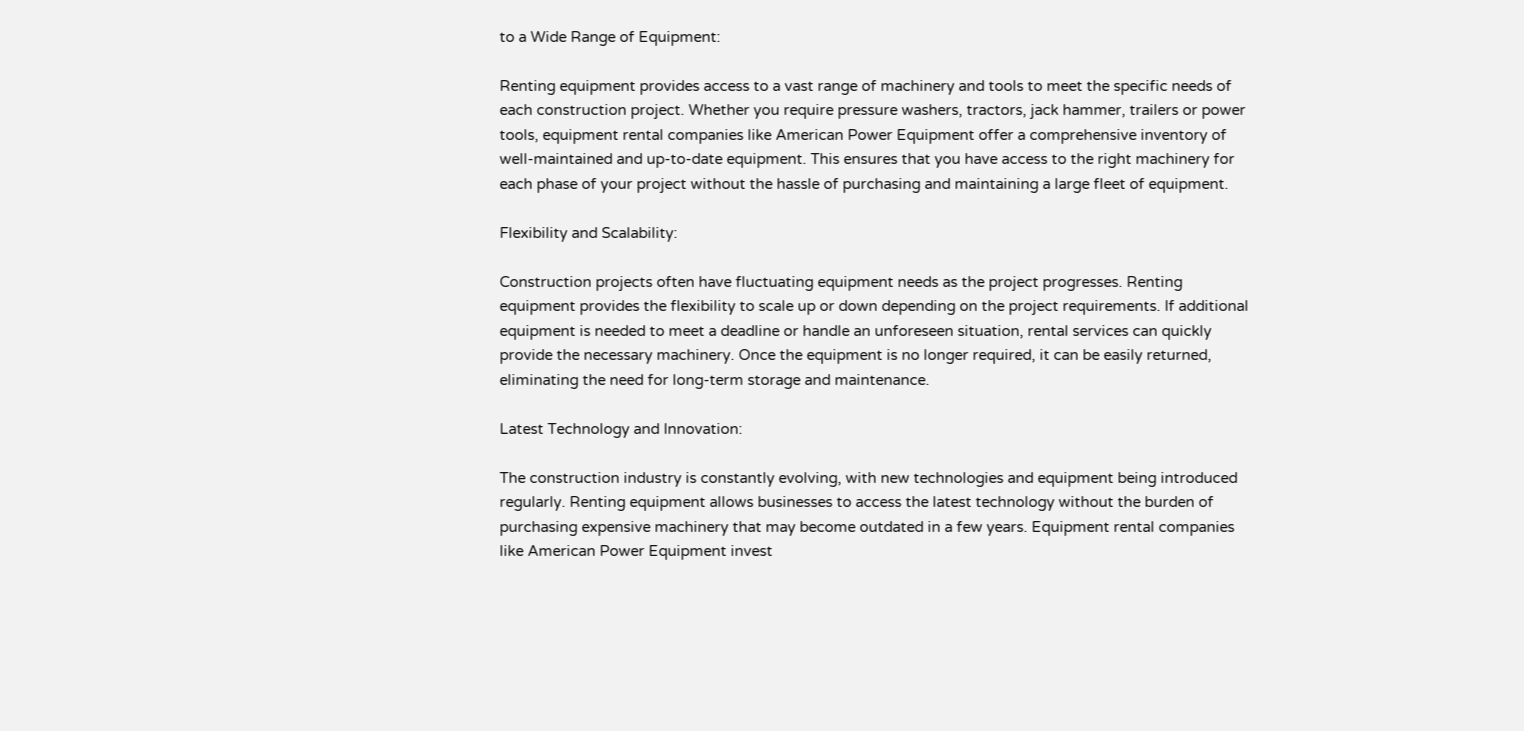to a Wide Range of Equipment:

Renting equipment provides access to a vast range of machinery and tools to meet the specific needs of each construction project. Whether you require pressure washers, tractors, jack hammer, trailers or power tools, equipment rental companies like American Power Equipment offer a comprehensive inventory of well-maintained and up-to-date equipment. This ensures that you have access to the right machinery for each phase of your project without the hassle of purchasing and maintaining a large fleet of equipment.

Flexibility and Scalability:

Construction projects often have fluctuating equipment needs as the project progresses. Renting equipment provides the flexibility to scale up or down depending on the project requirements. If additional equipment is needed to meet a deadline or handle an unforeseen situation, rental services can quickly provide the necessary machinery. Once the equipment is no longer required, it can be easily returned, eliminating the need for long-term storage and maintenance.

Latest Technology and Innovation:

The construction industry is constantly evolving, with new technologies and equipment being introduced regularly. Renting equipment allows businesses to access the latest technology without the burden of purchasing expensive machinery that may become outdated in a few years. Equipment rental companies like American Power Equipment invest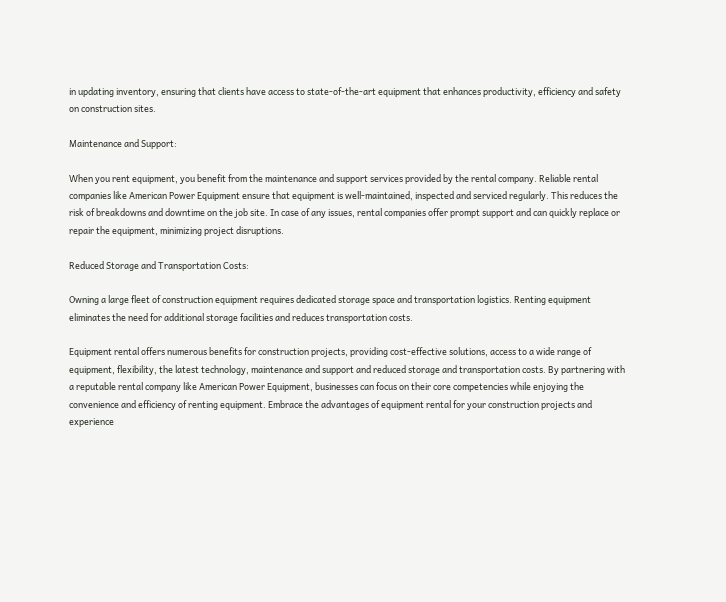in updating inventory, ensuring that clients have access to state-of-the-art equipment that enhances productivity, efficiency and safety on construction sites.

Maintenance and Support:

When you rent equipment, you benefit from the maintenance and support services provided by the rental company. Reliable rental companies like American Power Equipment ensure that equipment is well-maintained, inspected and serviced regularly. This reduces the risk of breakdowns and downtime on the job site. In case of any issues, rental companies offer prompt support and can quickly replace or repair the equipment, minimizing project disruptions.

Reduced Storage and Transportation Costs:

Owning a large fleet of construction equipment requires dedicated storage space and transportation logistics. Renting equipment eliminates the need for additional storage facilities and reduces transportation costs.

Equipment rental offers numerous benefits for construction projects, providing cost-effective solutions, access to a wide range of equipment, flexibility, the latest technology, maintenance and support and reduced storage and transportation costs. By partnering with a reputable rental company like American Power Equipment, businesses can focus on their core competencies while enjoying the convenience and efficiency of renting equipment. Embrace the advantages of equipment rental for your construction projects and experience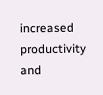increased productivity and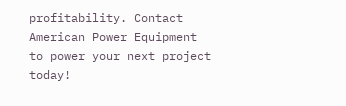profitability. Contact American Power Equipment to power your next project today!